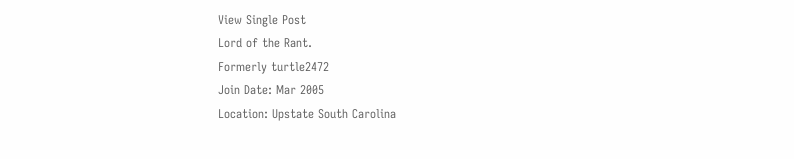View Single Post
Lord of the Rant.
Formerly turtle2472
Join Date: Mar 2005
Location: Upstate South Carolina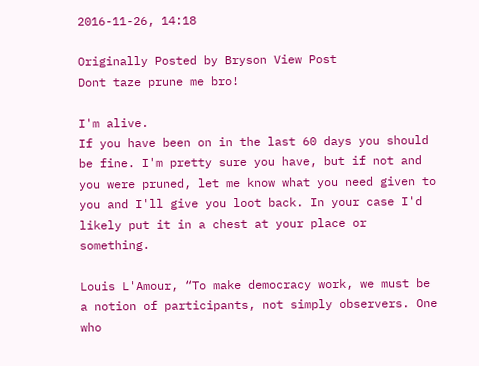2016-11-26, 14:18

Originally Posted by Bryson View Post
Dont taze prune me bro!

I'm alive.
If you have been on in the last 60 days you should be fine. I'm pretty sure you have, but if not and you were pruned, let me know what you need given to you and I'll give you loot back. In your case I'd likely put it in a chest at your place or something.

Louis L'Amour, “To make democracy work, we must be a notion of participants, not simply observers. One who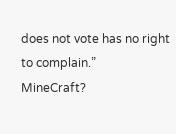does not vote has no right to complain.”
MineCraft?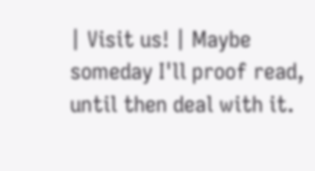| Visit us! | Maybe someday I'll proof read, until then deal with it.